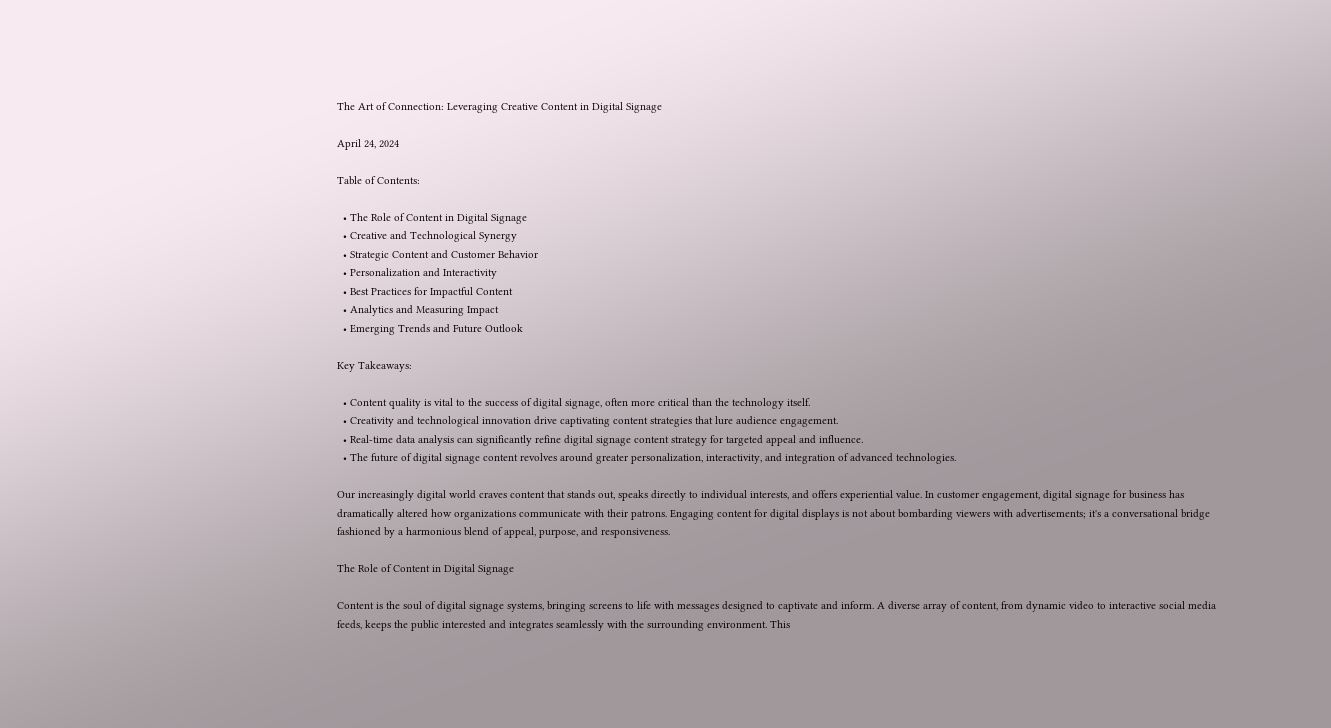The Art of Connection: Leveraging Creative Content in Digital Signage

April 24, 2024

Table of Contents:

  • The Role of Content in Digital Signage
  • Creative and Technological Synergy
  • Strategic Content and Customer Behavior
  • Personalization and Interactivity
  • Best Practices for Impactful Content
  • Analytics and Measuring Impact
  • Emerging Trends and Future Outlook

Key Takeaways:

  • Content quality is vital to the success of digital signage, often more critical than the technology itself.
  • Creativity and technological innovation drive captivating content strategies that lure audience engagement.
  • Real-time data analysis can significantly refine digital signage content strategy for targeted appeal and influence.
  • The future of digital signage content revolves around greater personalization, interactivity, and integration of advanced technologies.

Our increasingly digital world craves content that stands out, speaks directly to individual interests, and offers experiential value. In customer engagement, digital signage for business has dramatically altered how organizations communicate with their patrons. Engaging content for digital displays is not about bombarding viewers with advertisements; it's a conversational bridge fashioned by a harmonious blend of appeal, purpose, and responsiveness.

The Role of Content in Digital Signage

Content is the soul of digital signage systems, bringing screens to life with messages designed to captivate and inform. A diverse array of content, from dynamic video to interactive social media feeds, keeps the public interested and integrates seamlessly with the surrounding environment. This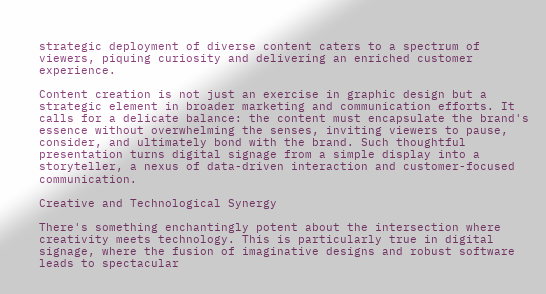strategic deployment of diverse content caters to a spectrum of viewers, piquing curiosity and delivering an enriched customer experience.

Content creation is not just an exercise in graphic design but a strategic element in broader marketing and communication efforts. It calls for a delicate balance: the content must encapsulate the brand's essence without overwhelming the senses, inviting viewers to pause, consider, and ultimately bond with the brand. Such thoughtful presentation turns digital signage from a simple display into a storyteller, a nexus of data-driven interaction and customer-focused communication.

Creative and Technological Synergy

There's something enchantingly potent about the intersection where creativity meets technology. This is particularly true in digital signage, where the fusion of imaginative designs and robust software leads to spectacular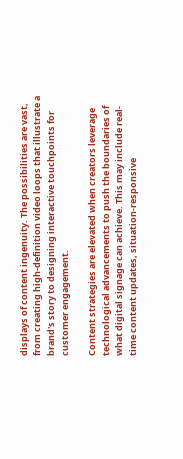displays of content ingenuity. The possibilities are vast, from creating high-definition video loops that illustrate a brand's story to designing interactive touchpoints for customer engagement.

Content strategies are elevated when creators leverage technological advancements to push the boundaries of what digital signage can achieve. This may include real-time content updates, situation-responsive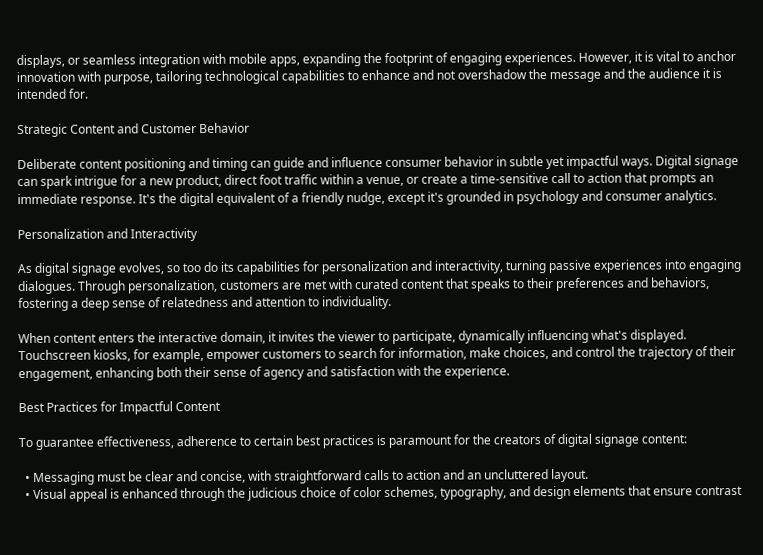displays, or seamless integration with mobile apps, expanding the footprint of engaging experiences. However, it is vital to anchor innovation with purpose, tailoring technological capabilities to enhance and not overshadow the message and the audience it is intended for.

Strategic Content and Customer Behavior

Deliberate content positioning and timing can guide and influence consumer behavior in subtle yet impactful ways. Digital signage can spark intrigue for a new product, direct foot traffic within a venue, or create a time-sensitive call to action that prompts an immediate response. It's the digital equivalent of a friendly nudge, except it's grounded in psychology and consumer analytics.

Personalization and Interactivity

As digital signage evolves, so too do its capabilities for personalization and interactivity, turning passive experiences into engaging dialogues. Through personalization, customers are met with curated content that speaks to their preferences and behaviors, fostering a deep sense of relatedness and attention to individuality.

When content enters the interactive domain, it invites the viewer to participate, dynamically influencing what's displayed. Touchscreen kiosks, for example, empower customers to search for information, make choices, and control the trajectory of their engagement, enhancing both their sense of agency and satisfaction with the experience.

Best Practices for Impactful Content

To guarantee effectiveness, adherence to certain best practices is paramount for the creators of digital signage content:

  • Messaging must be clear and concise, with straightforward calls to action and an uncluttered layout.
  • Visual appeal is enhanced through the judicious choice of color schemes, typography, and design elements that ensure contrast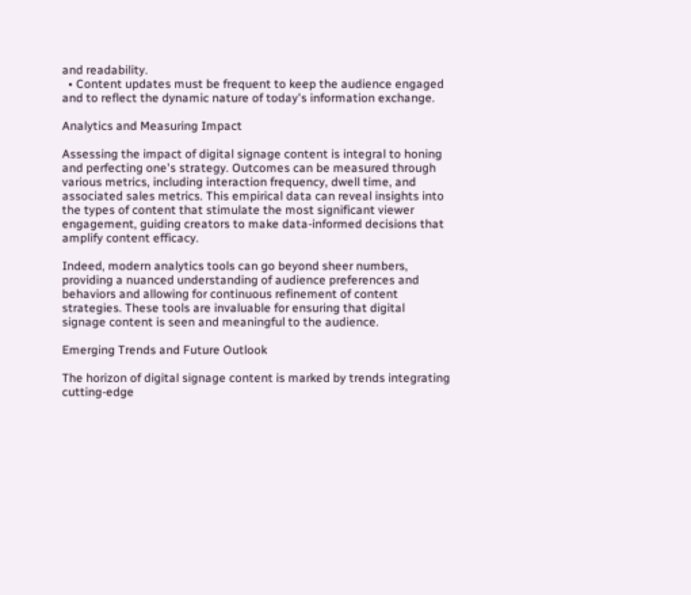and readability.
  • Content updates must be frequent to keep the audience engaged and to reflect the dynamic nature of today's information exchange.

Analytics and Measuring Impact

Assessing the impact of digital signage content is integral to honing and perfecting one's strategy. Outcomes can be measured through various metrics, including interaction frequency, dwell time, and associated sales metrics. This empirical data can reveal insights into the types of content that stimulate the most significant viewer engagement, guiding creators to make data-informed decisions that amplify content efficacy.

Indeed, modern analytics tools can go beyond sheer numbers, providing a nuanced understanding of audience preferences and behaviors and allowing for continuous refinement of content strategies. These tools are invaluable for ensuring that digital signage content is seen and meaningful to the audience.

Emerging Trends and Future Outlook

The horizon of digital signage content is marked by trends integrating cutting-edge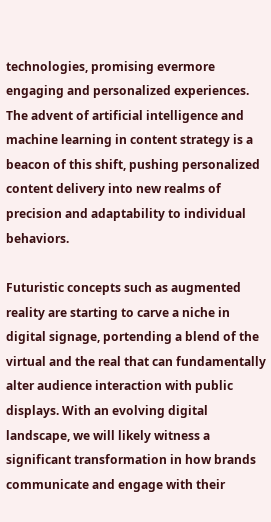technologies, promising evermore engaging and personalized experiences. The advent of artificial intelligence and machine learning in content strategy is a beacon of this shift, pushing personalized content delivery into new realms of precision and adaptability to individual behaviors.

Futuristic concepts such as augmented reality are starting to carve a niche in digital signage, portending a blend of the virtual and the real that can fundamentally alter audience interaction with public displays. With an evolving digital landscape, we will likely witness a significant transformation in how brands communicate and engage with their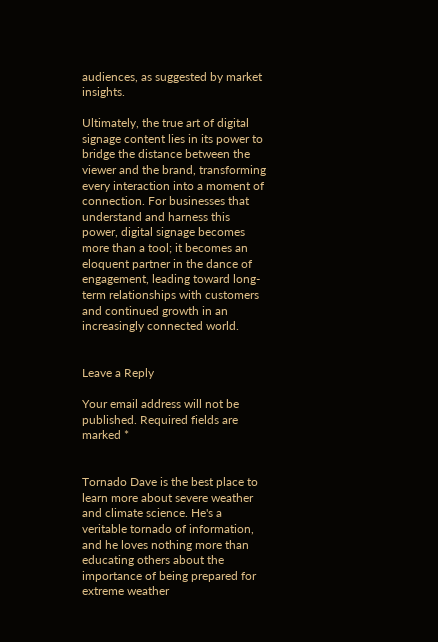audiences, as suggested by market insights.

Ultimately, the true art of digital signage content lies in its power to bridge the distance between the viewer and the brand, transforming every interaction into a moment of connection. For businesses that understand and harness this power, digital signage becomes more than a tool; it becomes an eloquent partner in the dance of engagement, leading toward long-term relationships with customers and continued growth in an increasingly connected world.


Leave a Reply

Your email address will not be published. Required fields are marked *


Tornado Dave is the best place to learn more about severe weather and climate science. He's a veritable tornado of information, and he loves nothing more than educating others about the importance of being prepared for extreme weather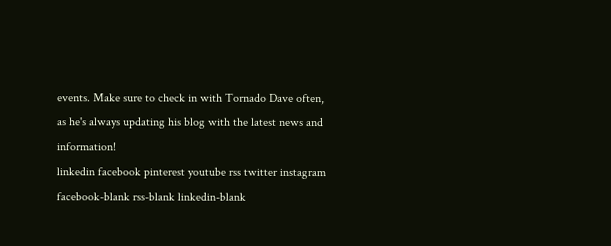events. Make sure to check in with Tornado Dave often, as he's always updating his blog with the latest news and information!
linkedin facebook pinterest youtube rss twitter instagram facebook-blank rss-blank linkedin-blank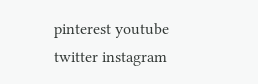pinterest youtube twitter instagram